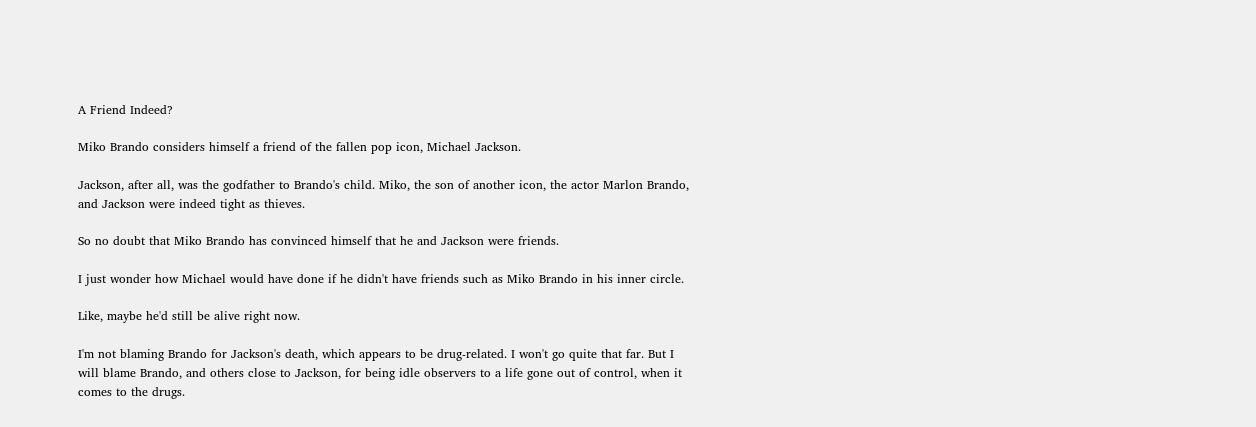A Friend Indeed?

Miko Brando considers himself a friend of the fallen pop icon, Michael Jackson.

Jackson, after all, was the godfather to Brando's child. Miko, the son of another icon, the actor Marlon Brando, and Jackson were indeed tight as thieves.

So no doubt that Miko Brando has convinced himself that he and Jackson were friends.

I just wonder how Michael would have done if he didn't have friends such as Miko Brando in his inner circle.

Like, maybe he'd still be alive right now.

I'm not blaming Brando for Jackson's death, which appears to be drug-related. I won't go quite that far. But I will blame Brando, and others close to Jackson, for being idle observers to a life gone out of control, when it comes to the drugs.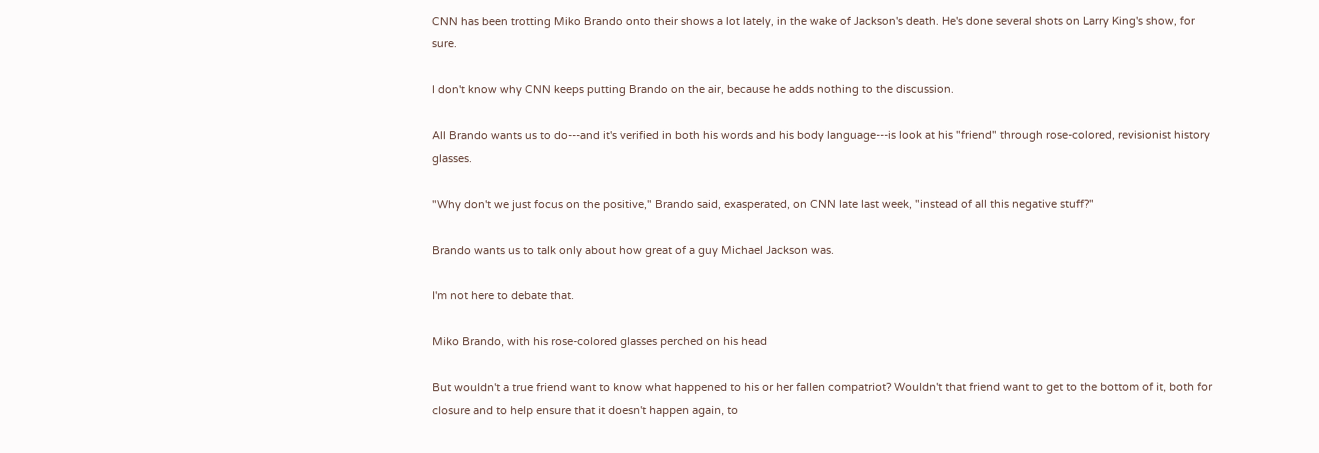CNN has been trotting Miko Brando onto their shows a lot lately, in the wake of Jackson's death. He's done several shots on Larry King's show, for sure.

I don't know why CNN keeps putting Brando on the air, because he adds nothing to the discussion.

All Brando wants us to do---and it's verified in both his words and his body language---is look at his "friend" through rose-colored, revisionist history glasses.

"Why don't we just focus on the positive," Brando said, exasperated, on CNN late last week, "instead of all this negative stuff?"

Brando wants us to talk only about how great of a guy Michael Jackson was.

I'm not here to debate that.

Miko Brando, with his rose-colored glasses perched on his head

But wouldn't a true friend want to know what happened to his or her fallen compatriot? Wouldn't that friend want to get to the bottom of it, both for closure and to help ensure that it doesn't happen again, to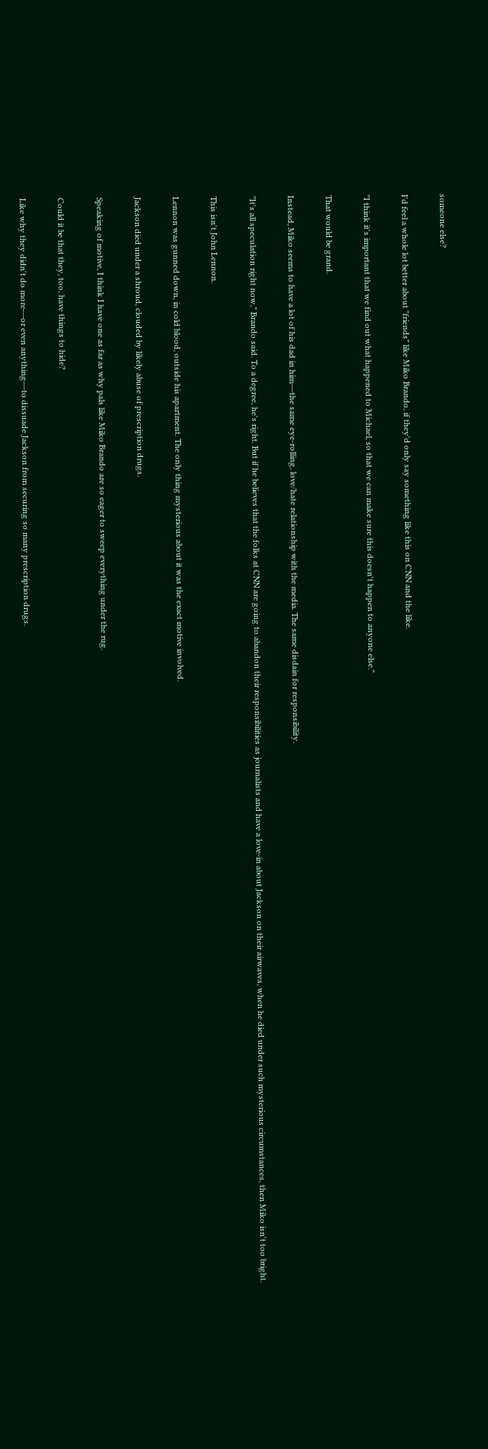someone else?

I'd feel a whole lot better about "friends" like Miko Brando, if they'd only say something like this on CNN and the like.

"I think it's important that we find out what happened to Michael, so that we can make sure this doesn't happen to anyone else."

That would be grand.

Instead, Miko seems to have a lot of his dad in him---the same eye-rolling, love/hate relationship with the media. The same disdain for responsibility.

"It's all speculation right now," Brando said. To a degree, he's right. But if he believes that the folks at CNN are going to abandon their responsibilities as journalists and have a love-in about Jackson on their airwaves, when he died under such mysterious circumstances, then Miko isn't too bright.

This isn't John Lennon.

Lennon was gunned down, in cold blood, outside his apartment. The only thing mysterious about it was the exact motive involved.

Jackson died under a shroud, clouded by likely abuse of prescription drugs.

Speaking of motive, I think I have one as far as why pals like Miko Brando are so eager to sweep everything under the rug.

Could it be that they, too, have things to hide?

Like why they didn't do more---or even anything---to dissuade Jackson from securing so many prescription drugs.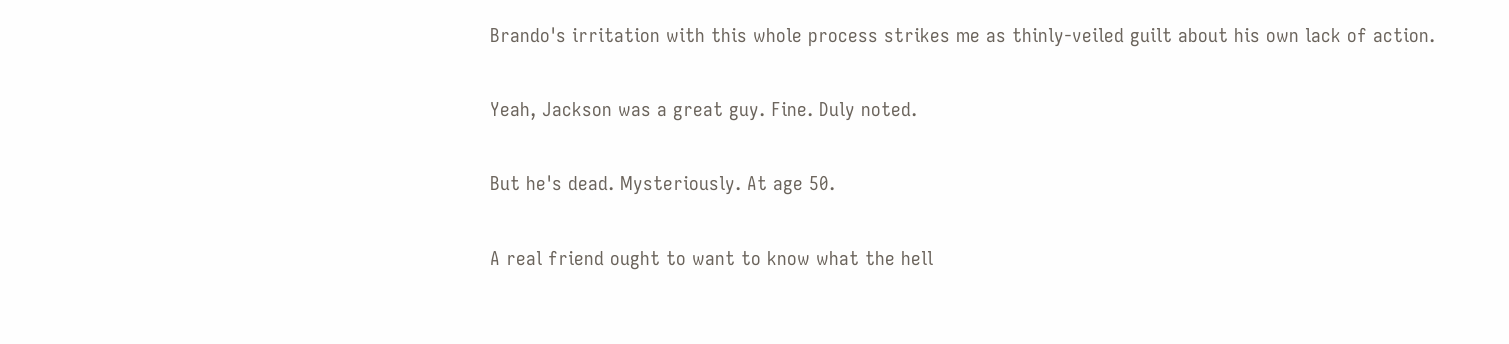Brando's irritation with this whole process strikes me as thinly-veiled guilt about his own lack of action.

Yeah, Jackson was a great guy. Fine. Duly noted.

But he's dead. Mysteriously. At age 50.

A real friend ought to want to know what the hell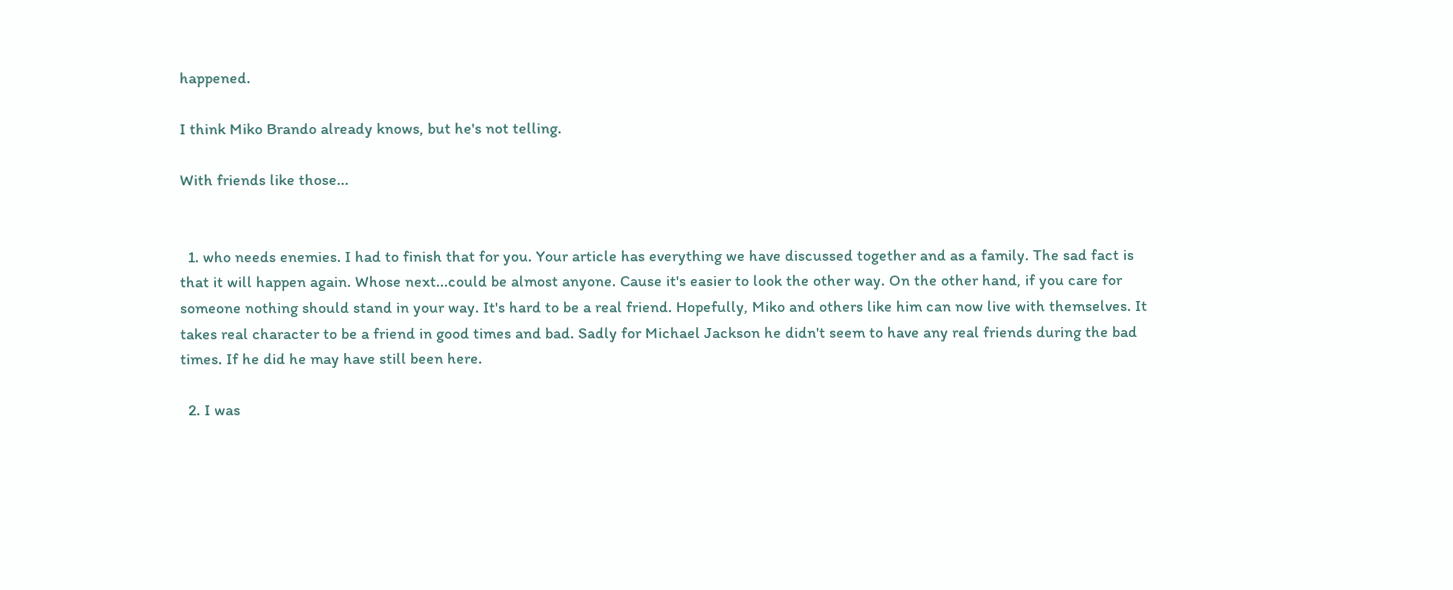happened.

I think Miko Brando already knows, but he's not telling.

With friends like those...


  1. who needs enemies. I had to finish that for you. Your article has everything we have discussed together and as a family. The sad fact is that it will happen again. Whose next...could be almost anyone. Cause it's easier to look the other way. On the other hand, if you care for someone nothing should stand in your way. It's hard to be a real friend. Hopefully, Miko and others like him can now live with themselves. It takes real character to be a friend in good times and bad. Sadly for Michael Jackson he didn't seem to have any real friends during the bad times. If he did he may have still been here.

  2. I was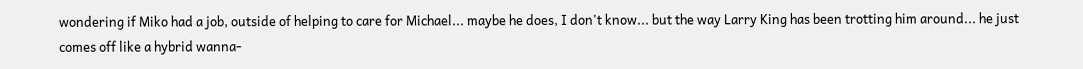wondering if Miko had a job, outside of helping to care for Michael... maybe he does, I don't know... but the way Larry King has been trotting him around... he just comes off like a hybrid wanna-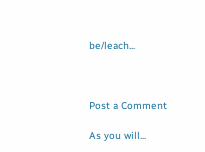be/leach...



Post a Comment

As you will...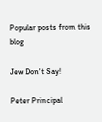Popular posts from this blog

Jew Don't Say!

Peter Principal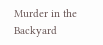Murder in the Backyard